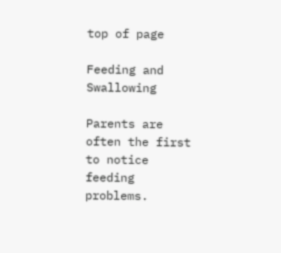top of page

Feeding and Swallowing

Parents are often the first to notice feeding problems.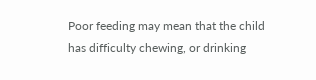Poor feeding may mean that the child has difficulty chewing, or drinking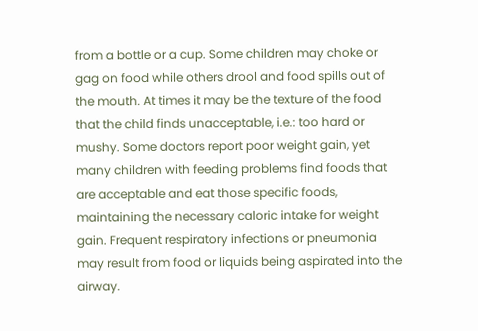from a bottle or a cup. Some children may choke or gag on food while others drool and food spills out of the mouth. At times it may be the texture of the food that the child finds unacceptable, i.e.: too hard or mushy. Some doctors report poor weight gain, yet many children with feeding problems find foods that are acceptable and eat those specific foods, maintaining the necessary caloric intake for weight gain. Frequent respiratory infections or pneumonia may result from food or liquids being aspirated into the airway.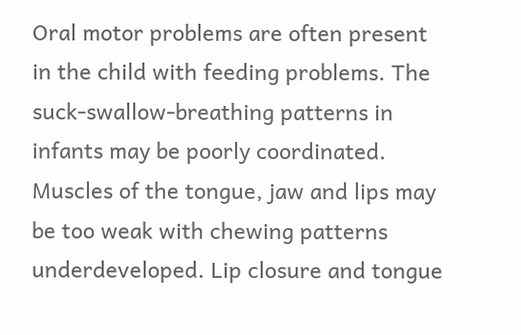Oral motor problems are often present in the child with feeding problems. The suck-swallow-breathing patterns in infants may be poorly coordinated. Muscles of the tongue, jaw and lips may be too weak with chewing patterns underdeveloped. Lip closure and tongue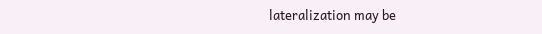lateralization may be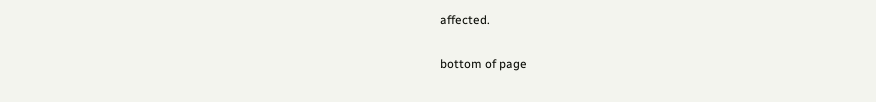affected.

bottom of page